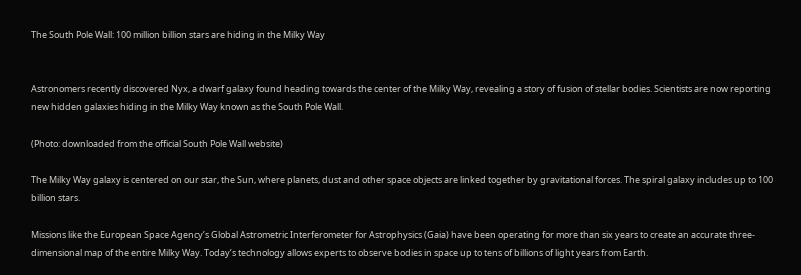The South Pole Wall: 100 million billion stars are hiding in the Milky Way


Astronomers recently discovered Nyx, a dwarf galaxy found heading towards the center of the Milky Way, revealing a story of fusion of stellar bodies. Scientists are now reporting new hidden galaxies hiding in the Milky Way known as the South Pole Wall.

(Photo: downloaded from the official South Pole Wall website)

The Milky Way galaxy is centered on our star, the Sun, where planets, dust and other space objects are linked together by gravitational forces. The spiral galaxy includes up to 100 billion stars.

Missions like the European Space Agency’s Global Astrometric Interferometer for Astrophysics (Gaia) have been operating for more than six years to create an accurate three-dimensional map of the entire Milky Way. Today’s technology allows experts to observe bodies in space up to tens of billions of light years from Earth.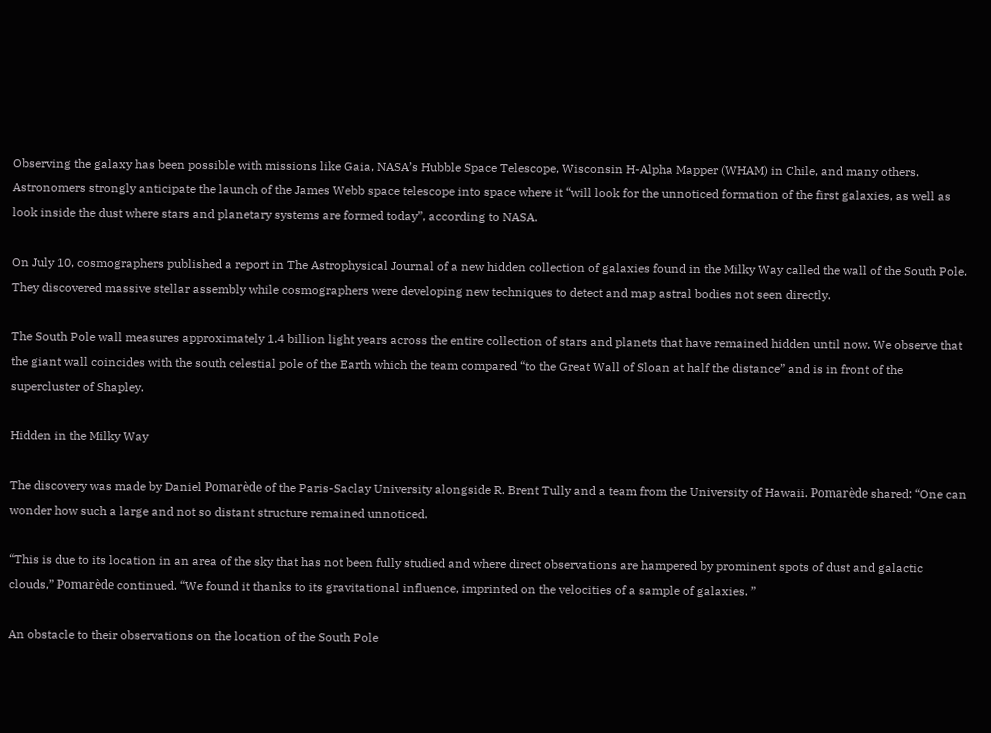Observing the galaxy has been possible with missions like Gaia, NASA’s Hubble Space Telescope, Wisconsin H-Alpha Mapper (WHAM) in Chile, and many others. Astronomers strongly anticipate the launch of the James Webb space telescope into space where it “will look for the unnoticed formation of the first galaxies, as well as look inside the dust where stars and planetary systems are formed today”, according to NASA.

On July 10, cosmographers published a report in The Astrophysical Journal of a new hidden collection of galaxies found in the Milky Way called the wall of the South Pole. They discovered massive stellar assembly while cosmographers were developing new techniques to detect and map astral bodies not seen directly.

The South Pole wall measures approximately 1.4 billion light years across the entire collection of stars and planets that have remained hidden until now. We observe that the giant wall coincides with the south celestial pole of the Earth which the team compared “to the Great Wall of Sloan at half the distance” and is in front of the supercluster of Shapley.

Hidden in the Milky Way

The discovery was made by Daniel Pomarède of the Paris-Saclay University alongside R. Brent Tully and a team from the University of Hawaii. Pomarède shared: “One can wonder how such a large and not so distant structure remained unnoticed.

“This is due to its location in an area of the sky that has not been fully studied and where direct observations are hampered by prominent spots of dust and galactic clouds,” Pomarède continued. “We found it thanks to its gravitational influence, imprinted on the velocities of a sample of galaxies. ”

An obstacle to their observations on the location of the South Pole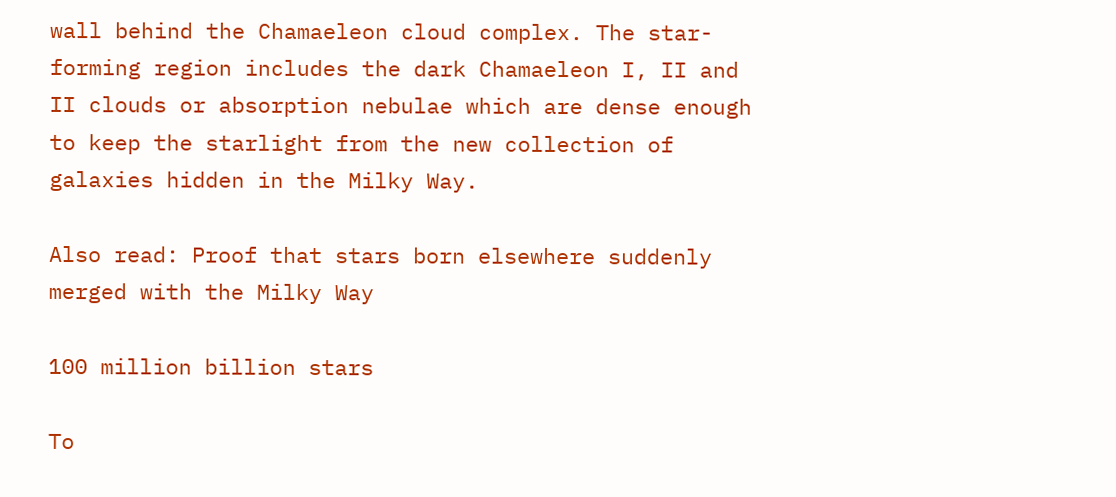wall behind the Chamaeleon cloud complex. The star-forming region includes the dark Chamaeleon I, II and II clouds or absorption nebulae which are dense enough to keep the starlight from the new collection of galaxies hidden in the Milky Way.

Also read: Proof that stars born elsewhere suddenly merged with the Milky Way

100 million billion stars

To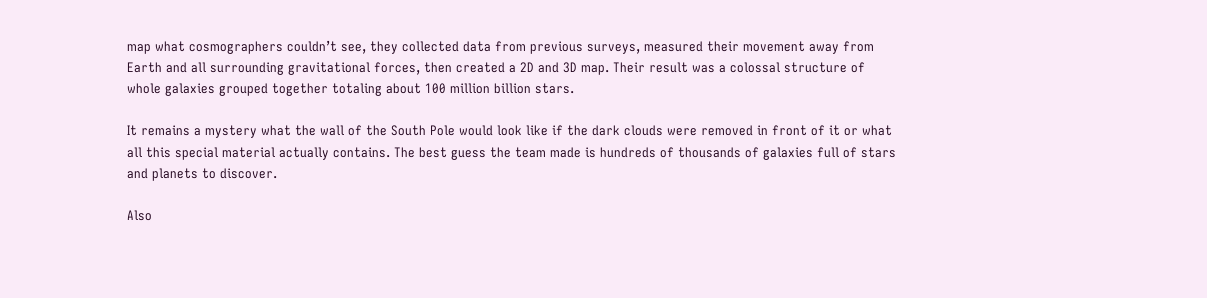map what cosmographers couldn’t see, they collected data from previous surveys, measured their movement away from Earth and all surrounding gravitational forces, then created a 2D and 3D map. Their result was a colossal structure of whole galaxies grouped together totaling about 100 million billion stars.

It remains a mystery what the wall of the South Pole would look like if the dark clouds were removed in front of it or what all this special material actually contains. The best guess the team made is hundreds of thousands of galaxies full of stars and planets to discover.

Also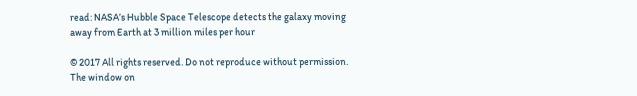read: NASA’s Hubble Space Telescope detects the galaxy moving away from Earth at 3 million miles per hour

© 2017 All rights reserved. Do not reproduce without permission. The window on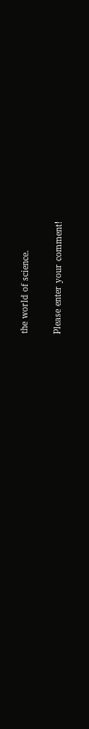the world of science.


Please enter your comment!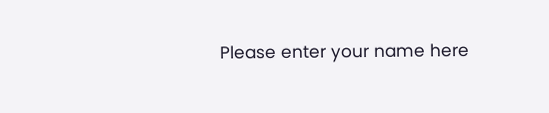Please enter your name here